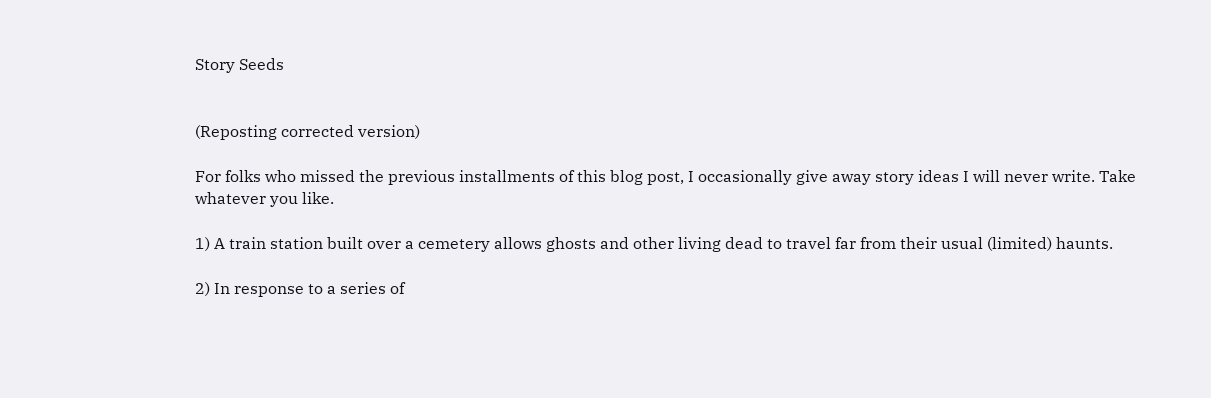Story Seeds


(Reposting corrected version)

For folks who missed the previous installments of this blog post, I occasionally give away story ideas I will never write. Take whatever you like.

1) A train station built over a cemetery allows ghosts and other living dead to travel far from their usual (limited) haunts.

2) In response to a series of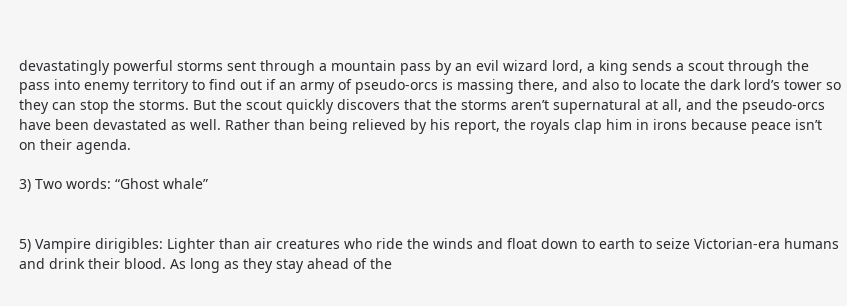devastatingly powerful storms sent through a mountain pass by an evil wizard lord, a king sends a scout through the pass into enemy territory to find out if an army of pseudo-orcs is massing there, and also to locate the dark lord’s tower so they can stop the storms. But the scout quickly discovers that the storms aren’t supernatural at all, and the pseudo-orcs have been devastated as well. Rather than being relieved by his report, the royals clap him in irons because peace isn’t on their agenda.

3) Two words: “Ghost whale”


5) Vampire dirigibles: Lighter than air creatures who ride the winds and float down to earth to seize Victorian-era humans and drink their blood. As long as they stay ahead of the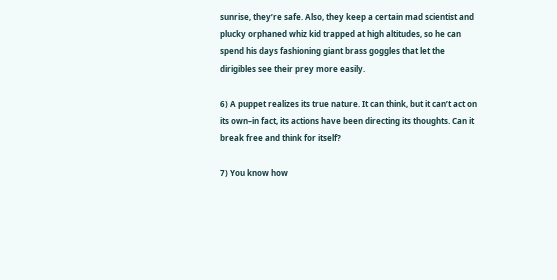sunrise, they’re safe. Also, they keep a certain mad scientist and plucky orphaned whiz kid trapped at high altitudes, so he can spend his days fashioning giant brass goggles that let the dirigibles see their prey more easily.

6) A puppet realizes its true nature. It can think, but it can’t act on its own–in fact, its actions have been directing its thoughts. Can it break free and think for itself?

7) You know how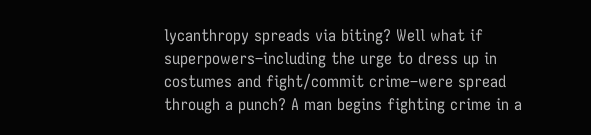lycanthropy spreads via biting? Well what if superpowers–including the urge to dress up in costumes and fight/commit crime–were spread through a punch? A man begins fighting crime in a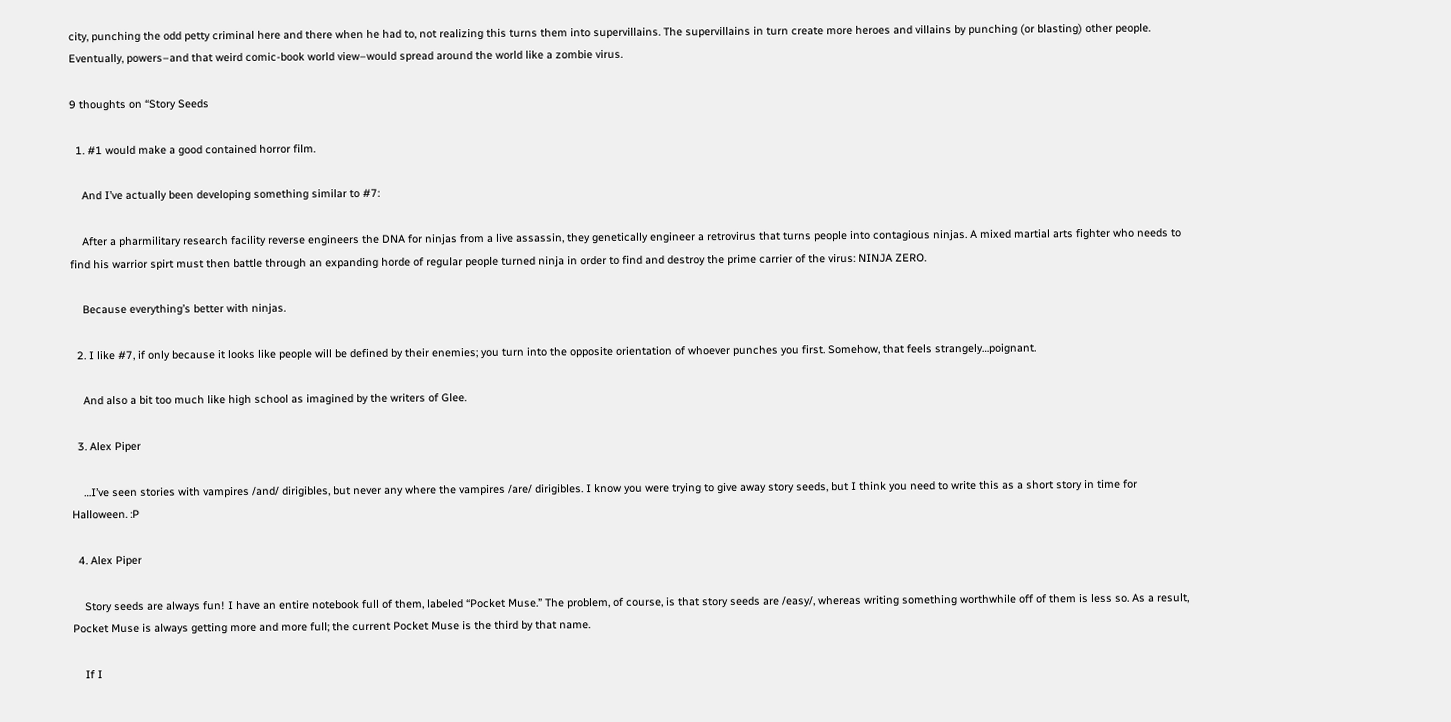city, punching the odd petty criminal here and there when he had to, not realizing this turns them into supervillains. The supervillains in turn create more heroes and villains by punching (or blasting) other people. Eventually, powers–and that weird comic-book world view–would spread around the world like a zombie virus.

9 thoughts on “Story Seeds

  1. #1 would make a good contained horror film.

    And I’ve actually been developing something similar to #7:

    After a pharmilitary research facility reverse engineers the DNA for ninjas from a live assassin, they genetically engineer a retrovirus that turns people into contagious ninjas. A mixed martial arts fighter who needs to find his warrior spirt must then battle through an expanding horde of regular people turned ninja in order to find and destroy the prime carrier of the virus: NINJA ZERO.

    Because everything’s better with ninjas.

  2. I like #7, if only because it looks like people will be defined by their enemies; you turn into the opposite orientation of whoever punches you first. Somehow, that feels strangely…poignant.

    And also a bit too much like high school as imagined by the writers of Glee.

  3. Alex Piper

    …I’ve seen stories with vampires /and/ dirigibles, but never any where the vampires /are/ dirigibles. I know you were trying to give away story seeds, but I think you need to write this as a short story in time for Halloween. :P

  4. Alex Piper

    Story seeds are always fun! I have an entire notebook full of them, labeled “Pocket Muse.” The problem, of course, is that story seeds are /easy/, whereas writing something worthwhile off of them is less so. As a result, Pocket Muse is always getting more and more full; the current Pocket Muse is the third by that name.

    If I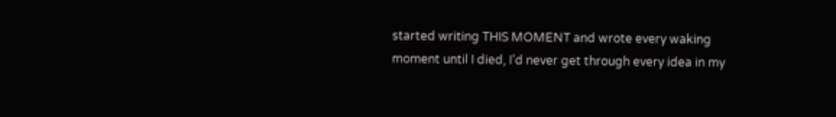started writing THIS MOMENT and wrote every waking moment until I died, I’d never get through every idea in my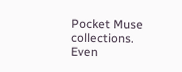Pocket Muse collections. Even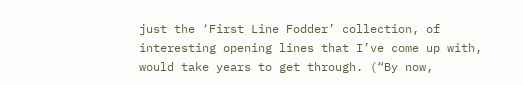just the ‘First Line Fodder’ collection, of interesting opening lines that I’ve come up with, would take years to get through. (“By now,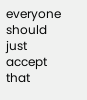everyone should just accept that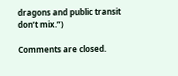dragons and public transit don’t mix.”)

Comments are closed.